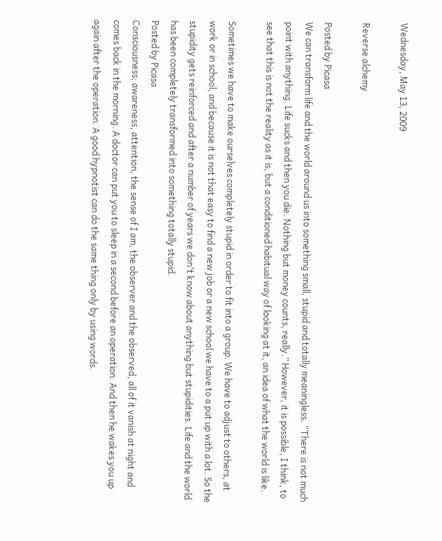Wednesday, May 13, 2009

Reverse alchemy

Posted by Picasa
We can transform life and the world around us into something small, stupid and totally meaningless. “There is not much point with anything. Life sucks and then you die. Nothing but money counts, really.” However, it is possible, I think, to see that this is not the reality as it is, but a conditioned habitual way of looking at it, an idea of what the world is like.

Sometimes we have to make ourselves completely stupid in order to fit into a group. We have to adjust to others, at work or in school, and because it is not that easy to find a new job or a new school we have to a put up with a lot. So the stupidity gets reinforced and after a number of years we don't know about anything but stupidities. Life and the world has been completely transformed into something totally stupid.
Posted by Picasa
Consciousness; awareness, attention, the sense of I am, the observer and the observed, all of it vanish at night and comes back in the morning. A doctor can put you to sleep in a second before an operation. And then he wakes you up again after the operation. A good hypnotist can do the same thing only by using words.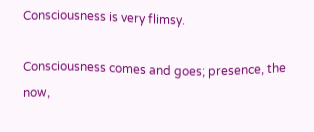Consciousness is very flimsy.

Consciousness comes and goes; presence, the now,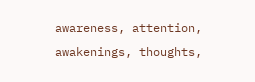awareness, attention, awakenings, thoughts,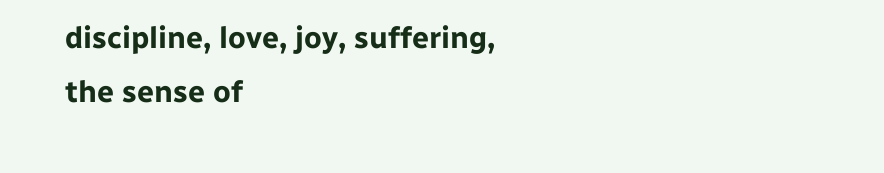discipline, love, joy, suffering, the sense of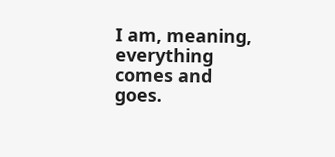I am, meaning, everything comes and goes.